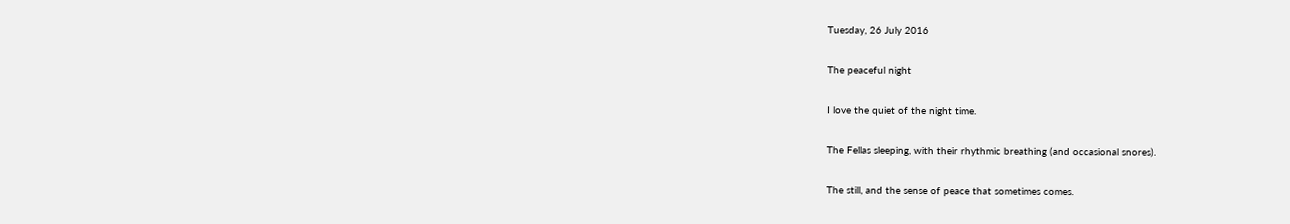Tuesday, 26 July 2016

The peaceful night

I love the quiet of the night time.

The Fellas sleeping, with their rhythmic breathing (and occasional snores).

The still, and the sense of peace that sometimes comes.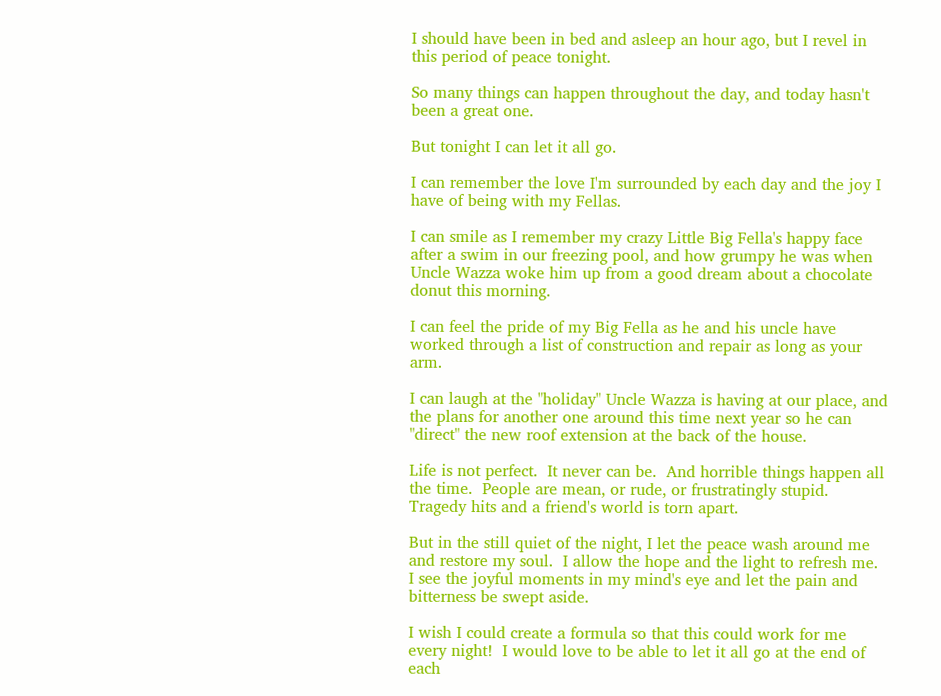I should have been in bed and asleep an hour ago, but I revel in this period of peace tonight.

So many things can happen throughout the day, and today hasn't been a great one.

But tonight I can let it all go.

I can remember the love I'm surrounded by each day and the joy I have of being with my Fellas.

I can smile as I remember my crazy Little Big Fella's happy face after a swim in our freezing pool, and how grumpy he was when Uncle Wazza woke him up from a good dream about a chocolate donut this morning.

I can feel the pride of my Big Fella as he and his uncle have worked through a list of construction and repair as long as your arm.

I can laugh at the "holiday" Uncle Wazza is having at our place, and the plans for another one around this time next year so he can "direct" the new roof extension at the back of the house.

Life is not perfect.  It never can be.  And horrible things happen all the time.  People are mean, or rude, or frustratingly stupid.  Tragedy hits and a friend's world is torn apart.

But in the still quiet of the night, I let the peace wash around me and restore my soul.  I allow the hope and the light to refresh me.  I see the joyful moments in my mind's eye and let the pain and bitterness be swept aside.

I wish I could create a formula so that this could work for me every night!  I would love to be able to let it all go at the end of each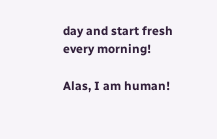day and start fresh every morning!

Alas, I am human!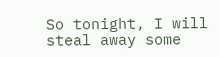So tonight, I will steal away some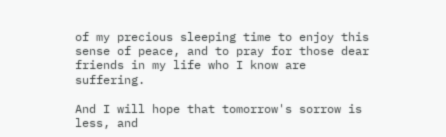of my precious sleeping time to enjoy this sense of peace, and to pray for those dear friends in my life who I know are suffering.

And I will hope that tomorrow's sorrow is less, and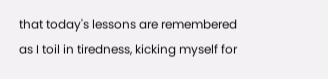that today's lessons are remembered as I toil in tiredness, kicking myself for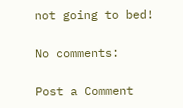not going to bed!

No comments:

Post a Comment